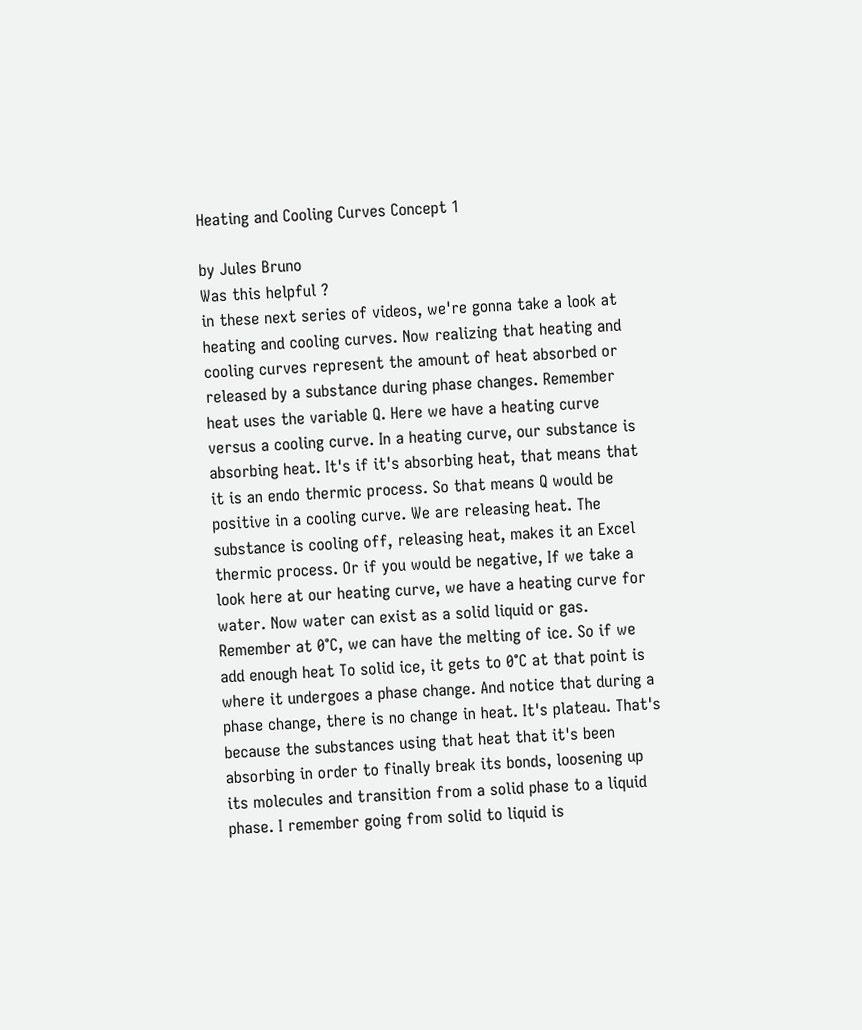Heating and Cooling Curves Concept 1

by Jules Bruno
Was this helpful ?
in these next series of videos, we're gonna take a look at heating and cooling curves. Now realizing that heating and cooling curves represent the amount of heat absorbed or released by a substance during phase changes. Remember heat uses the variable Q. Here we have a heating curve versus a cooling curve. In a heating curve, our substance is absorbing heat. It's if it's absorbing heat, that means that it is an endo thermic process. So that means Q would be positive in a cooling curve. We are releasing heat. The substance is cooling off, releasing heat, makes it an Excel thermic process. Or if you would be negative, If we take a look here at our heating curve, we have a heating curve for water. Now water can exist as a solid liquid or gas. Remember at 0°C, we can have the melting of ice. So if we add enough heat To solid ice, it gets to 0°C at that point is where it undergoes a phase change. And notice that during a phase change, there is no change in heat. It's plateau. That's because the substances using that heat that it's been absorbing in order to finally break its bonds, loosening up its molecules and transition from a solid phase to a liquid phase. I remember going from solid to liquid is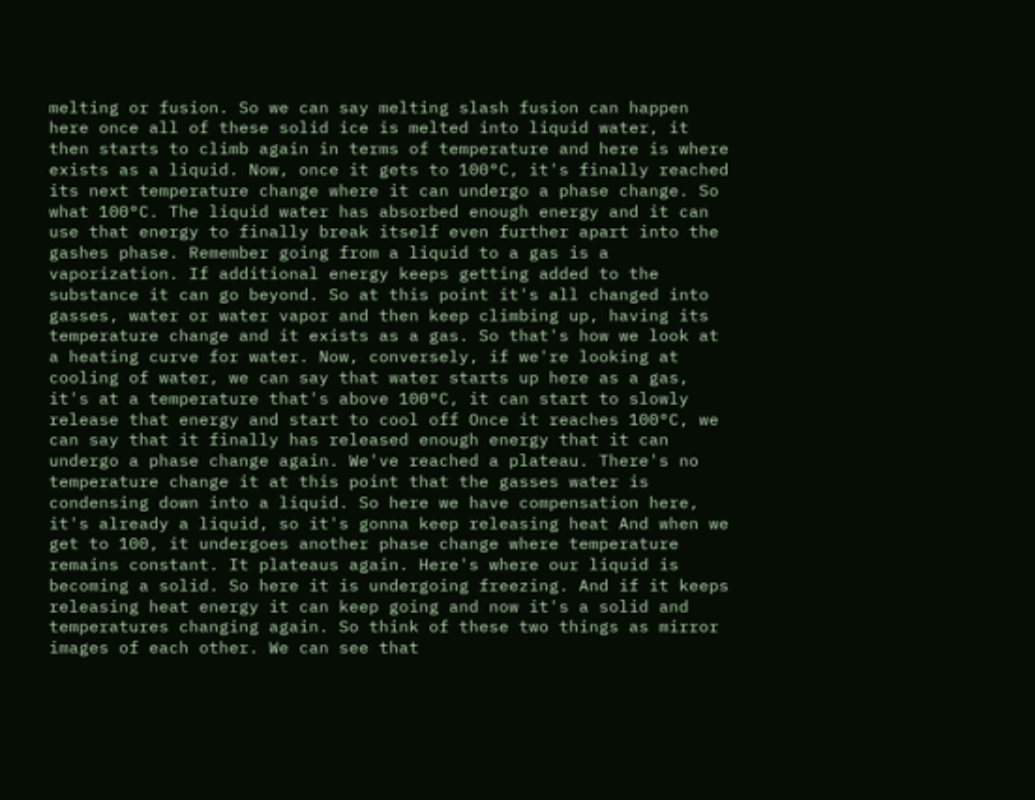melting or fusion. So we can say melting slash fusion can happen here once all of these solid ice is melted into liquid water, it then starts to climb again in terms of temperature and here is where exists as a liquid. Now, once it gets to 100°C, it's finally reached its next temperature change where it can undergo a phase change. So what 100°C. The liquid water has absorbed enough energy and it can use that energy to finally break itself even further apart into the gashes phase. Remember going from a liquid to a gas is a vaporization. If additional energy keeps getting added to the substance it can go beyond. So at this point it's all changed into gasses, water or water vapor and then keep climbing up, having its temperature change and it exists as a gas. So that's how we look at a heating curve for water. Now, conversely, if we're looking at cooling of water, we can say that water starts up here as a gas, it's at a temperature that's above 100°C, it can start to slowly release that energy and start to cool off Once it reaches 100°C, we can say that it finally has released enough energy that it can undergo a phase change again. We've reached a plateau. There's no temperature change it at this point that the gasses water is condensing down into a liquid. So here we have compensation here, it's already a liquid, so it's gonna keep releasing heat And when we get to 100, it undergoes another phase change where temperature remains constant. It plateaus again. Here's where our liquid is becoming a solid. So here it is undergoing freezing. And if it keeps releasing heat energy it can keep going and now it's a solid and temperatures changing again. So think of these two things as mirror images of each other. We can see that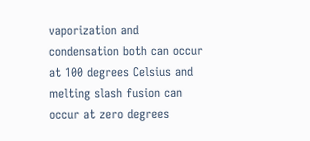vaporization and condensation both can occur at 100 degrees Celsius and melting slash fusion can occur at zero degrees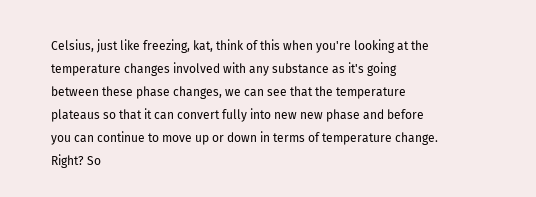Celsius, just like freezing, kat, think of this when you're looking at the temperature changes involved with any substance as it's going between these phase changes, we can see that the temperature plateaus so that it can convert fully into new new phase and before you can continue to move up or down in terms of temperature change. Right? So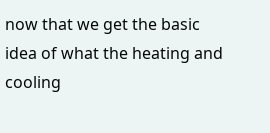now that we get the basic idea of what the heating and cooling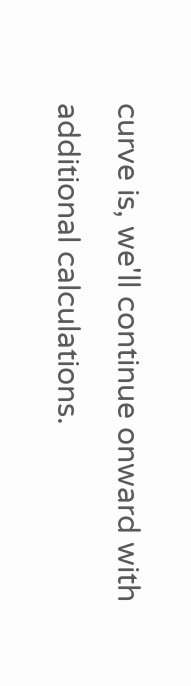curve is, we'll continue onward with additional calculations.